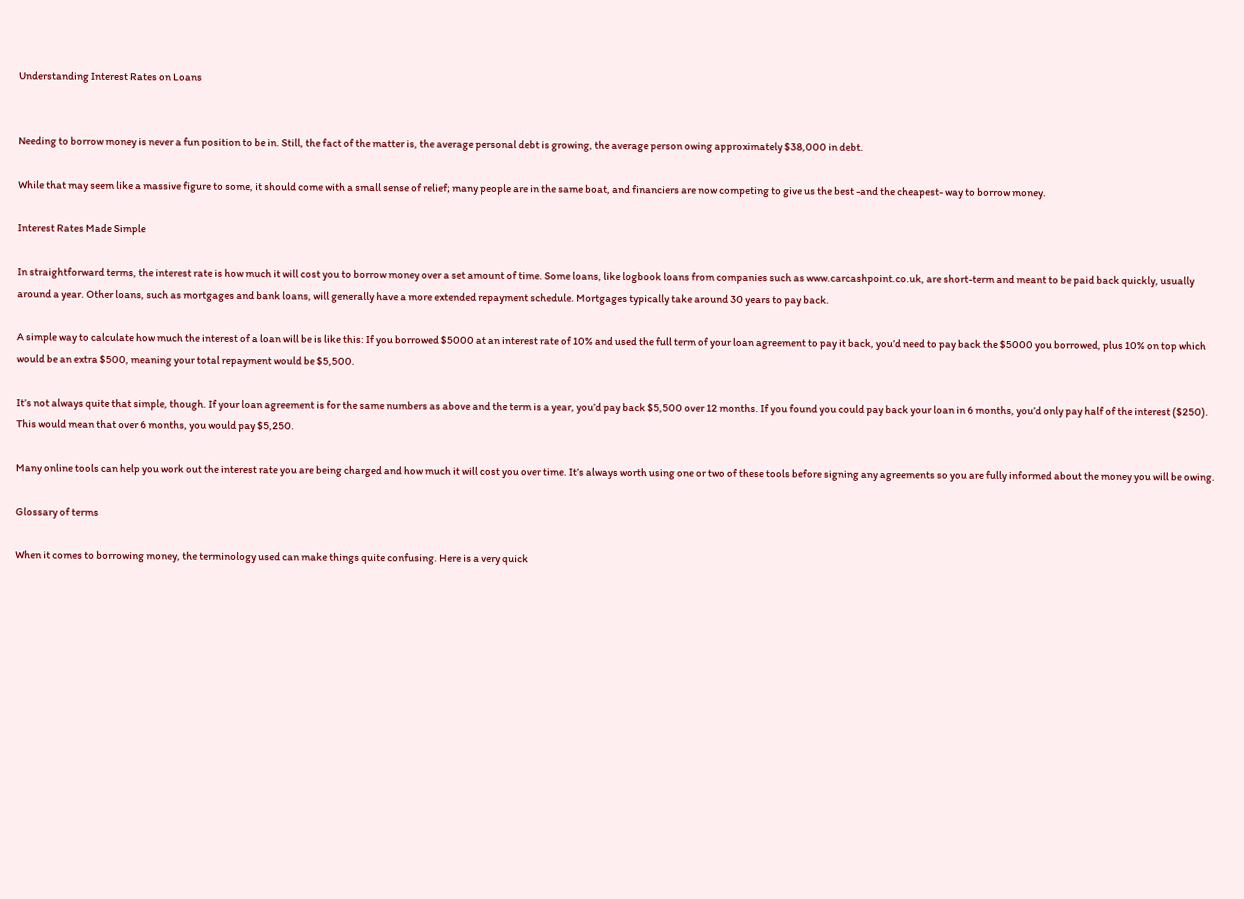Understanding Interest Rates on Loans


Needing to borrow money is never a fun position to be in. Still, the fact of the matter is, the average personal debt is growing, the average person owing approximately $38,000 in debt.

While that may seem like a massive figure to some, it should come with a small sense of relief; many people are in the same boat, and financiers are now competing to give us the best -and the cheapest- way to borrow money.

Interest Rates Made Simple

In straightforward terms, the interest rate is how much it will cost you to borrow money over a set amount of time. Some loans, like logbook loans from companies such as www.carcashpoint.co.uk, are short-term and meant to be paid back quickly, usually around a year. Other loans, such as mortgages and bank loans, will generally have a more extended repayment schedule. Mortgages typically take around 30 years to pay back.

A simple way to calculate how much the interest of a loan will be is like this: If you borrowed $5000 at an interest rate of 10% and used the full term of your loan agreement to pay it back, you’d need to pay back the $5000 you borrowed, plus 10% on top which would be an extra $500, meaning your total repayment would be $5,500.

It’s not always quite that simple, though. If your loan agreement is for the same numbers as above and the term is a year, you’d pay back $5,500 over 12 months. If you found you could pay back your loan in 6 months, you’d only pay half of the interest ($250). This would mean that over 6 months, you would pay $5,250.

Many online tools can help you work out the interest rate you are being charged and how much it will cost you over time. It’s always worth using one or two of these tools before signing any agreements so you are fully informed about the money you will be owing.

Glossary of terms

When it comes to borrowing money, the terminology used can make things quite confusing. Here is a very quick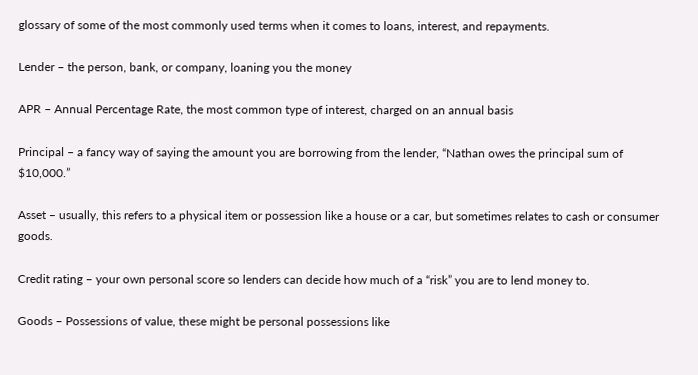glossary of some of the most commonly used terms when it comes to loans, interest, and repayments.

Lender – the person, bank, or company, loaning you the money

APR – Annual Percentage Rate, the most common type of interest, charged on an annual basis

Principal – a fancy way of saying the amount you are borrowing from the lender, “Nathan owes the principal sum of $10,000.”

Asset – usually, this refers to a physical item or possession like a house or a car, but sometimes relates to cash or consumer goods.

Credit rating – your own personal score so lenders can decide how much of a “risk” you are to lend money to.

Goods – Possessions of value, these might be personal possessions like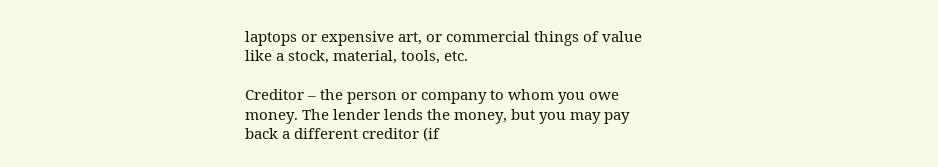laptops or expensive art, or commercial things of value like a stock, material, tools, etc.

Creditor – the person or company to whom you owe money. The lender lends the money, but you may pay back a different creditor (if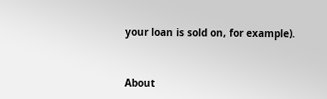your loan is sold on, for example).


About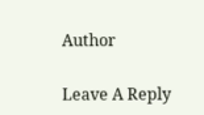Author

Leave A Reply